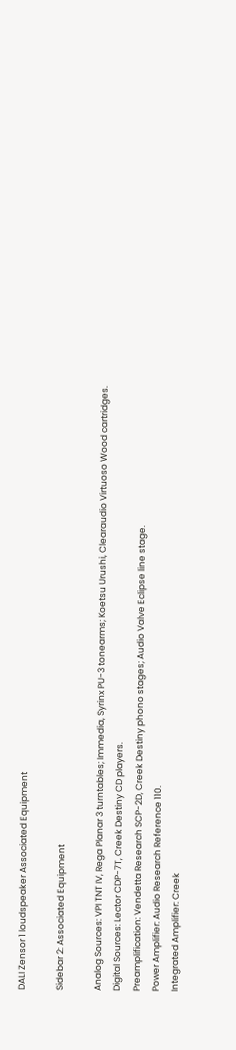DALI Zensor 1 loudspeaker Associated Equipment

Sidebar 2: Associated Equipment

Analog Sources: VPI TNT IV, Rega Planar 3 turntables; Immedia, Syrinx PU-3 tonearms; Koetsu Urushi, Clearaudio Virtuoso Wood cartridges.
Digital Sources: Lector CDP-7T, Creek Destiny CD players.
Preamplification: Vendetta Research SCP-2D, Creek Destiny phono stages; Audio Valve Eclipse line stage.
Power Amplifier: Audio Research Reference 110.
Integrated Amplifier: Creek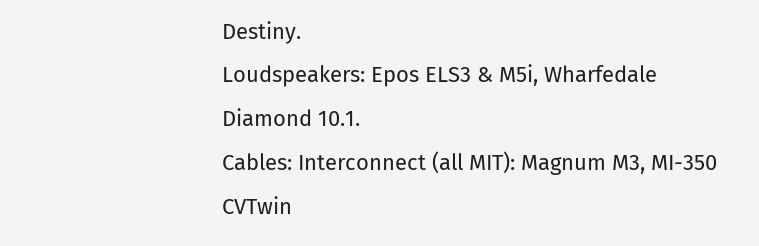Destiny.
Loudspeakers: Epos ELS3 & M5i, Wharfedale Diamond 10.1.
Cables: Interconnect (all MIT): Magnum M3, MI-350 CVTwin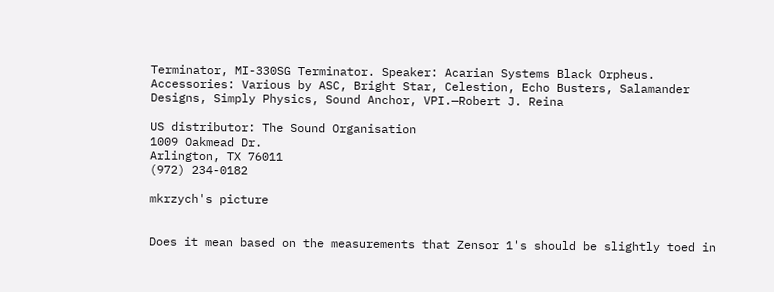Terminator, MI-330SG Terminator. Speaker: Acarian Systems Black Orpheus.
Accessories: Various by ASC, Bright Star, Celestion, Echo Busters, Salamander Designs, Simply Physics, Sound Anchor, VPI.—Robert J. Reina

US distributor: The Sound Organisation
1009 Oakmead Dr.
Arlington, TX 76011
(972) 234-0182

mkrzych's picture


Does it mean based on the measurements that Zensor 1's should be slightly toed in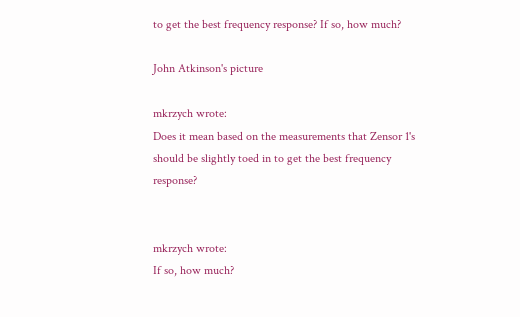to get the best frequency response? If so, how much?

John Atkinson's picture

mkrzych wrote:
Does it mean based on the measurements that Zensor 1's should be slightly toed in to get the best frequency response?


mkrzych wrote:
If so, how much?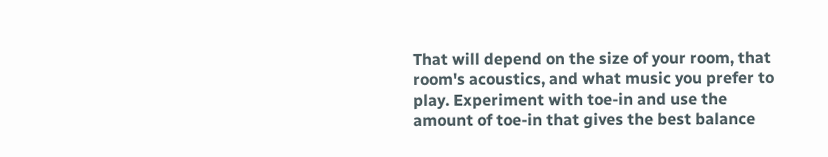That will depend on the size of your room, that room's acoustics, and what music you prefer to play. Experiment with toe-in and use the amount of toe-in that gives the best balance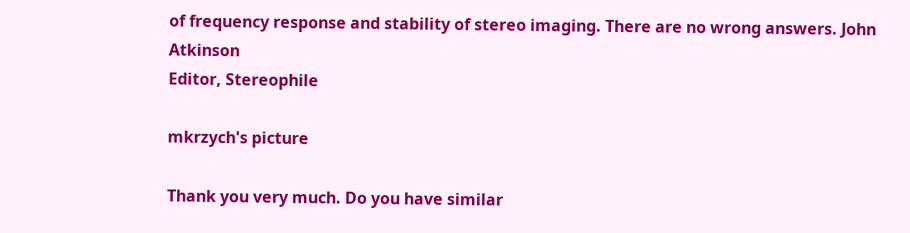of frequency response and stability of stereo imaging. There are no wrong answers. John Atkinson
Editor, Stereophile

mkrzych's picture

Thank you very much. Do you have similar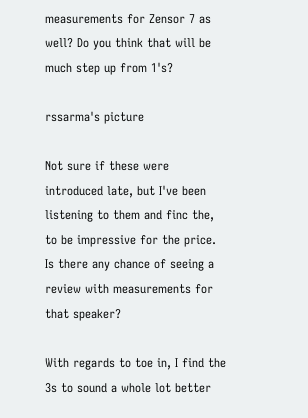measurements for Zensor 7 as well? Do you think that will be much step up from 1's?

rssarma's picture

Not sure if these were introduced late, but I've been listening to them and finc the, to be impressive for the price. Is there any chance of seeing a review with measurements for that speaker?

With regards to toe in, I find the 3s to sound a whole lot better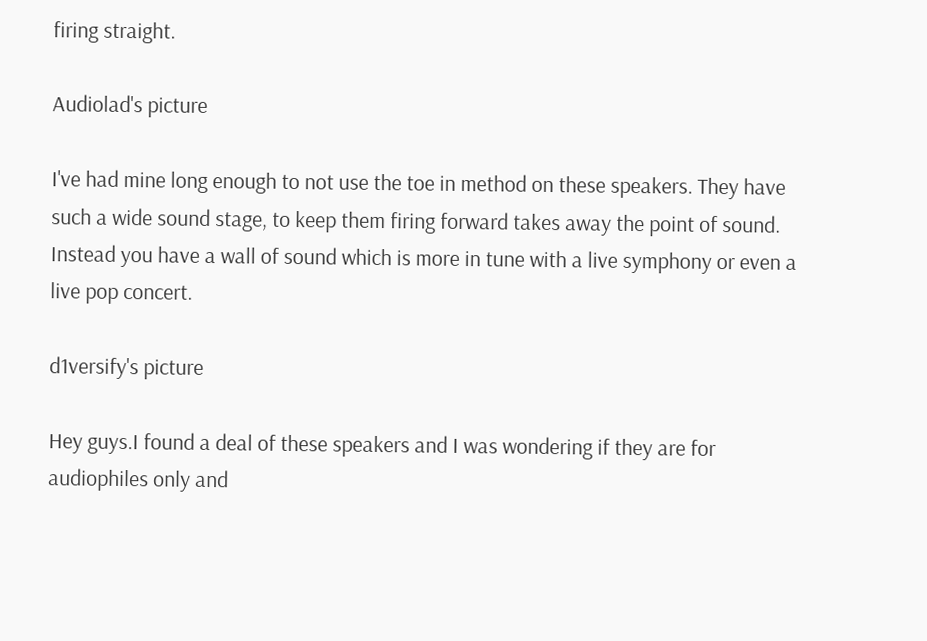firing straight.

Audiolad's picture

I've had mine long enough to not use the toe in method on these speakers. They have such a wide sound stage, to keep them firing forward takes away the point of sound. Instead you have a wall of sound which is more in tune with a live symphony or even a live pop concert.

d1versify's picture

Hey guys.I found a deal of these speakers and I was wondering if they are for audiophiles only and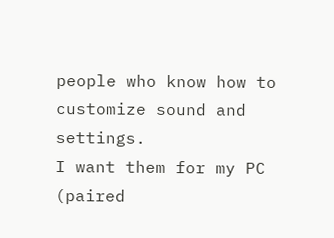people who know how to customize sound and settings.
I want them for my PC (paired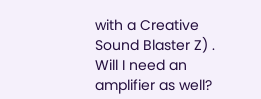with a Creative Sound Blaster Z) .
Will I need an amplifier as well?